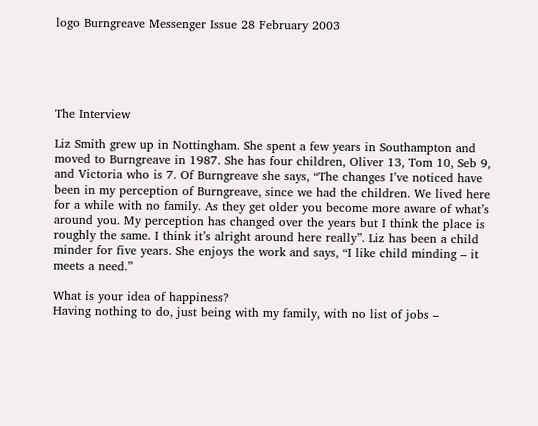logo Burngreave Messenger Issue 28 February 2003





The Interview

Liz Smith grew up in Nottingham. She spent a few years in Southampton and moved to Burngreave in 1987. She has four children, Oliver 13, Tom 10, Seb 9, and Victoria who is 7. Of Burngreave she says, “The changes I’ve noticed have been in my perception of Burngreave, since we had the children. We lived here for a while with no family. As they get older you become more aware of what’s around you. My perception has changed over the years but I think the place is roughly the same. I think it’s alright around here really”. Liz has been a child minder for five years. She enjoys the work and says, “I like child minding – it meets a need.”

What is your idea of happiness?
Having nothing to do, just being with my family, with no list of jobs –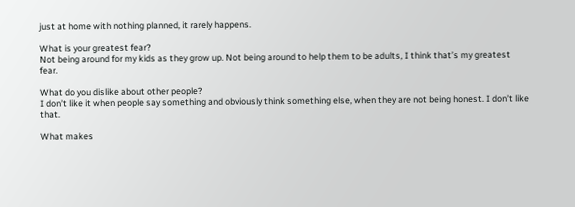just at home with nothing planned, it rarely happens.

What is your greatest fear?
Not being around for my kids as they grow up. Not being around to help them to be adults, I think that’s my greatest fear.

What do you dislike about other people?
I don’t like it when people say something and obviously think something else, when they are not being honest. I don’t like that.

What makes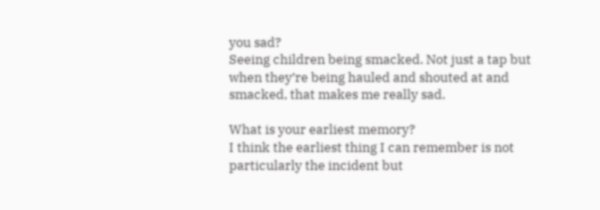you sad?
Seeing children being smacked. Not just a tap but when they’re being hauled and shouted at and smacked, that makes me really sad.

What is your earliest memory?
I think the earliest thing I can remember is not particularly the incident but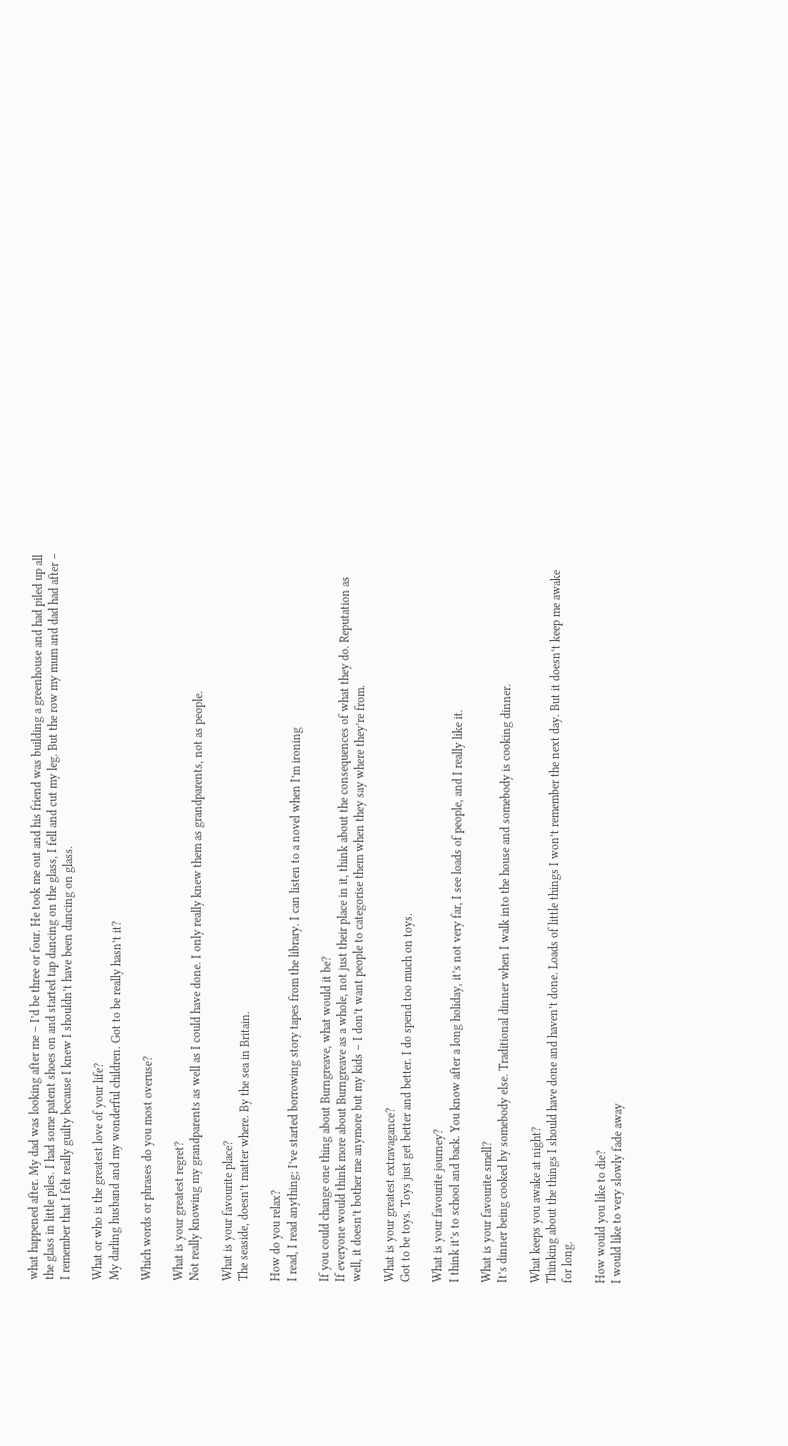what happened after. My dad was looking after me – I’d be three or four. He took me out and his friend was building a greenhouse and had piled up all the glass in little piles. I had some patent shoes on and started tap dancing on the glass, I fell and cut my leg. But the row my mum and dad had after – I remember that I felt really guilty because I knew I shouldn’t have been dancing on glass.

What or who is the greatest love of your life?
My darling husband and my wonderful children. Got to be really hasn’t it?

Which words or phrases do you most overuse?

What is your greatest regret?
Not really knowing my grandparents as well as I could have done. I only really knew them as grandparents, not as people.

What is your favourite place?
The seaside, doesn’t matter where. By the sea in Britain.

How do you relax?
I read, I read anything; I’ve started borrowing story tapes from the library. I can listen to a novel when I’m ironing

If you could change one thing about Burngreave, what would it be?
If everyone would think more about Burngreave as a whole, not just their place in it, think about the consequences of what they do. Reputation as well, it doesn’t bother me anymore but my kids – I don’t want people to categorise them when they say where they’re from.

What is your greatest extravagance?
Got to be toys. Toys just get better and better. I do spend too much on toys.

What is your favourite journey?
I think it’s to school and back. You know after a long holiday, it’s not very far, I see loads of people, and I really like it.

What is your favourite smell?
It’s dinner being cooked by somebody else. Traditional dinner when I walk into the house and somebody is cooking dinner.

What keeps you awake at night?
Thinking about the things I should have done and haven’t done. Loads of little things I won’t remember the next day. But it doesn’t keep me awake for long.

How would you like to die?
I would like to very slowly fade away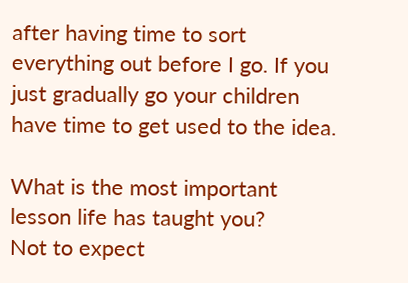after having time to sort everything out before I go. If you just gradually go your children have time to get used to the idea.

What is the most important lesson life has taught you?
Not to expect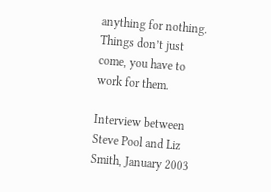anything for nothing. Things don’t just come, you have to work for them.

Interview between Steve Pool and Liz Smith, January 2003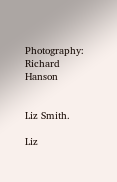Photography: Richard Hanson


Liz Smith.

Liz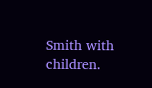Smith with children.